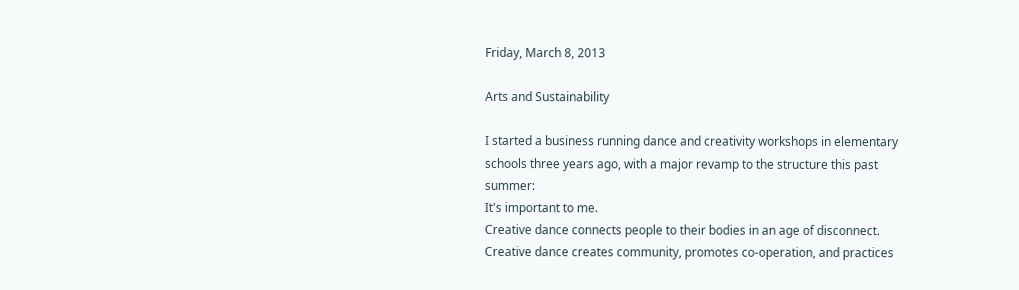Friday, March 8, 2013

Arts and Sustainability

I started a business running dance and creativity workshops in elementary schools three years ago, with a major revamp to the structure this past summer:
It's important to me.
Creative dance connects people to their bodies in an age of disconnect.
Creative dance creates community, promotes co-operation, and practices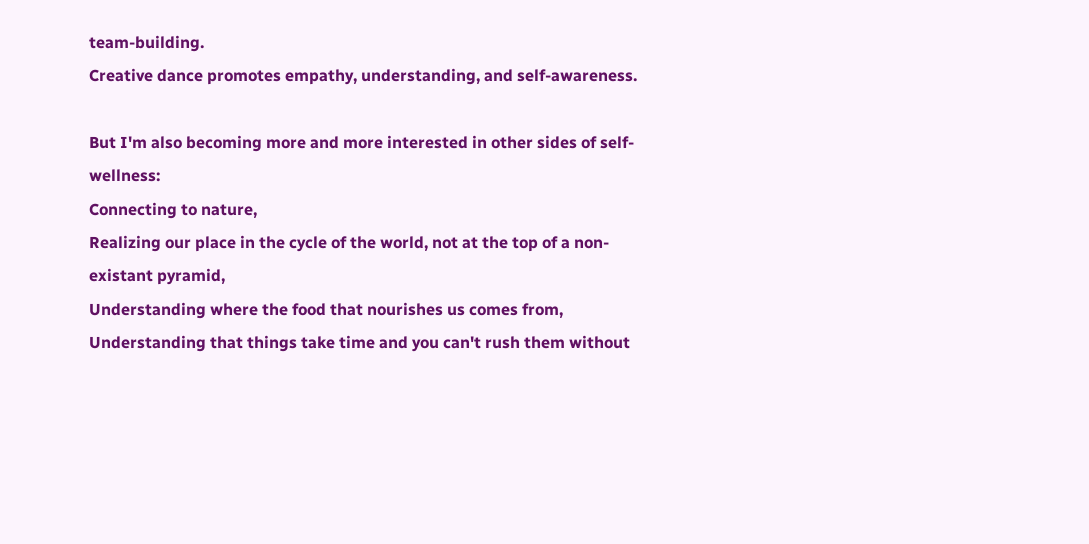team-building.
Creative dance promotes empathy, understanding, and self-awareness.

But I'm also becoming more and more interested in other sides of self-wellness:
Connecting to nature,
Realizing our place in the cycle of the world, not at the top of a non-existant pyramid,
Understanding where the food that nourishes us comes from,
Understanding that things take time and you can't rush them without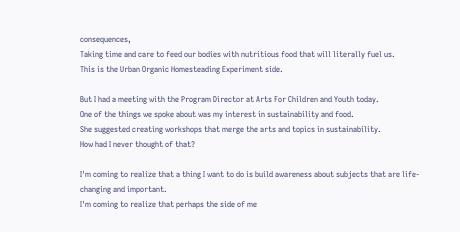consequences,
Taking time and care to feed our bodies with nutritious food that will literally fuel us.
This is the Urban Organic Homesteading Experiment side.

But I had a meeting with the Program Director at Arts For Children and Youth today.
One of the things we spoke about was my interest in sustainability and food.
She suggested creating workshops that merge the arts and topics in sustainability.
How had I never thought of that?

I'm coming to realize that a thing I want to do is build awareness about subjects that are life-changing and important.
I'm coming to realize that perhaps the side of me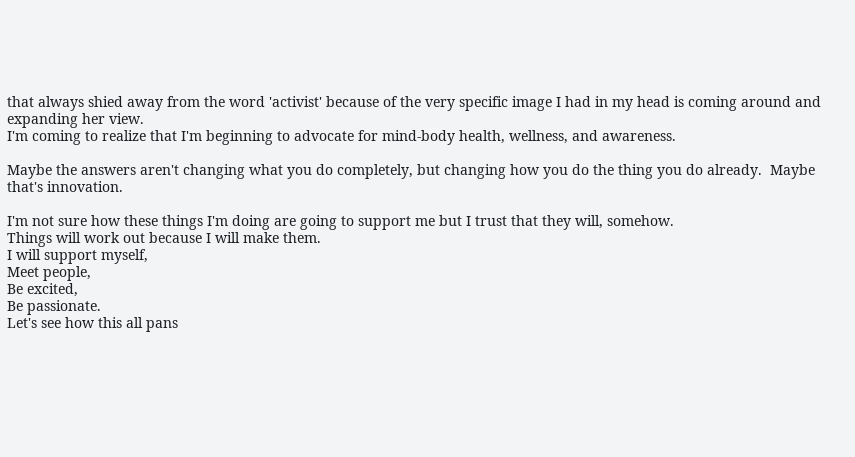that always shied away from the word 'activist' because of the very specific image I had in my head is coming around and expanding her view.
I'm coming to realize that I'm beginning to advocate for mind-body health, wellness, and awareness.

Maybe the answers aren't changing what you do completely, but changing how you do the thing you do already.  Maybe that's innovation.

I'm not sure how these things I'm doing are going to support me but I trust that they will, somehow.
Things will work out because I will make them.
I will support myself,
Meet people,
Be excited,
Be passionate.
Let's see how this all pans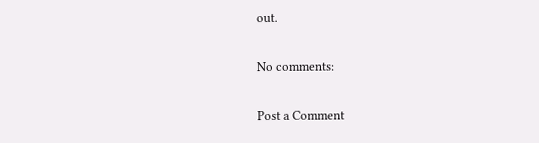out.

No comments:

Post a Comment